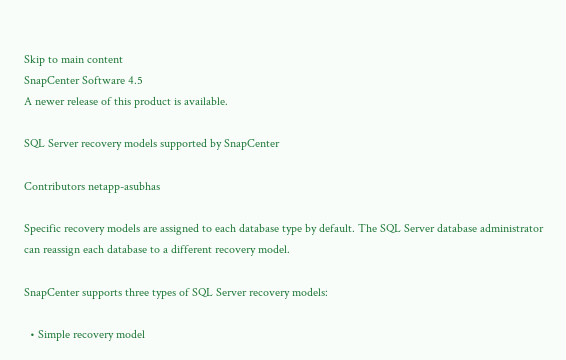Skip to main content
SnapCenter Software 4.5
A newer release of this product is available.

SQL Server recovery models supported by SnapCenter

Contributors netapp-asubhas

Specific recovery models are assigned to each database type by default. The SQL Server database administrator can reassign each database to a different recovery model.

SnapCenter supports three types of SQL Server recovery models:

  • Simple recovery model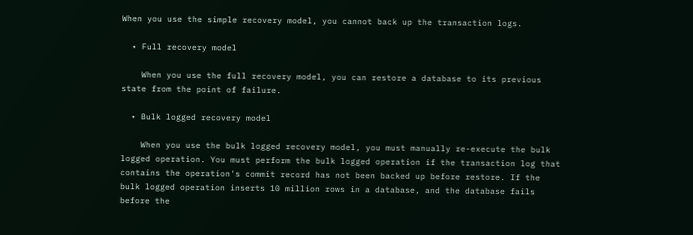When you use the simple recovery model, you cannot back up the transaction logs.

  • Full recovery model

    When you use the full recovery model, you can restore a database to its previous state from the point of failure.

  • Bulk logged recovery model

    When you use the bulk logged recovery model, you must manually re-execute the bulk logged operation. You must perform the bulk logged operation if the transaction log that contains the operation's commit record has not been backed up before restore. If the bulk logged operation inserts 10 million rows in a database, and the database fails before the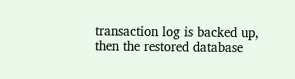transaction log is backed up, then the restored database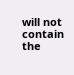will not contain the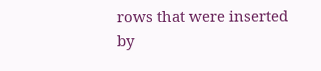rows that were inserted by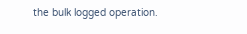the bulk logged operation.